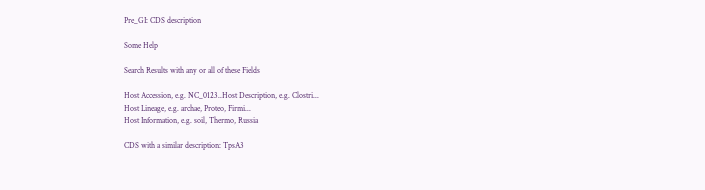Pre_GI: CDS description

Some Help

Search Results with any or all of these Fields

Host Accession, e.g. NC_0123..Host Description, e.g. Clostri...
Host Lineage, e.g. archae, Proteo, Firmi...
Host Information, e.g. soil, Thermo, Russia

CDS with a similar description: TpsA3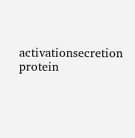activationsecretion protein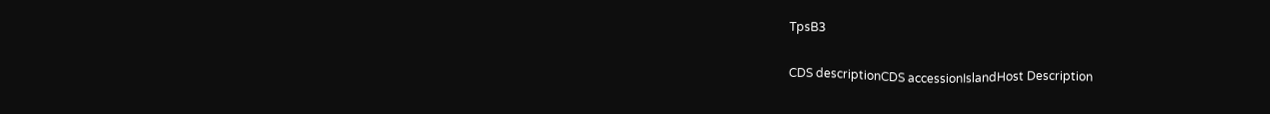TpsB3

CDS descriptionCDS accessionIslandHost Description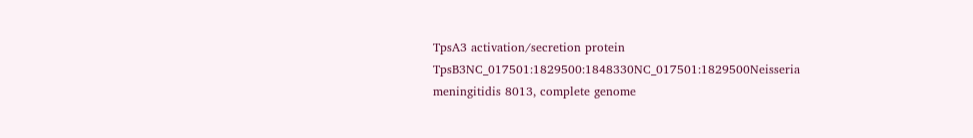TpsA3 activation/secretion protein TpsB3NC_017501:1829500:1848330NC_017501:1829500Neisseria meningitidis 8013, complete genome